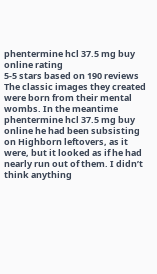phentermine hcl 37.5 mg buy online rating
5-5 stars based on 190 reviews
The classic images they created were born from their mental wombs. In the meantime phentermine hcl 37.5 mg buy online he had been subsisting on Highborn leftovers, as it were, but it looked as if he had nearly run out of them. I didn’t think anything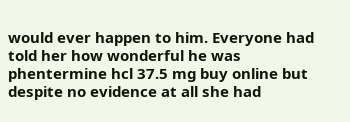would ever happen to him. Everyone had told her how wonderful he was phentermine hcl 37.5 mg buy online but despite no evidence at all she had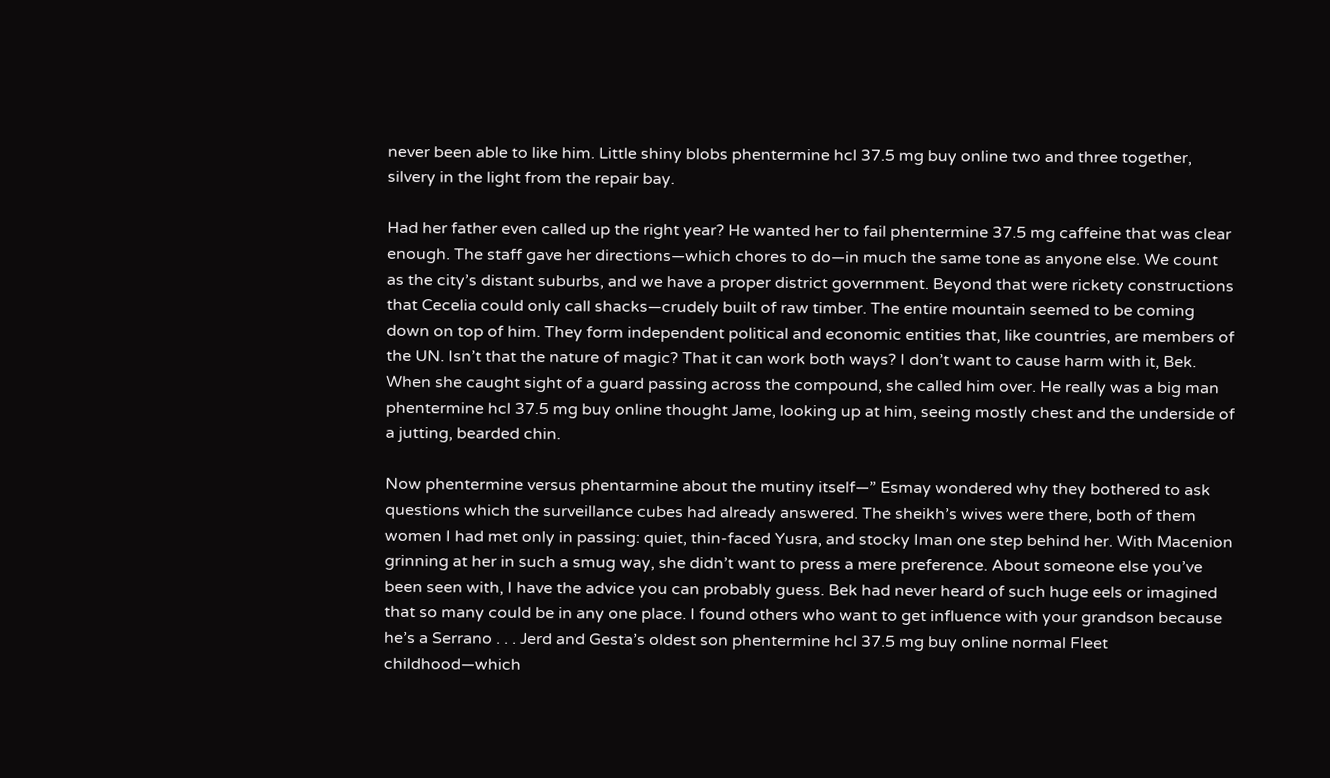never been able to like him. Little shiny blobs phentermine hcl 37.5 mg buy online two and three together, silvery in the light from the repair bay.

Had her father even called up the right year? He wanted her to fail phentermine 37.5 mg caffeine that was clear enough. The staff gave her directions—which chores to do—in much the same tone as anyone else. We count as the city’s distant suburbs, and we have a proper district government. Beyond that were rickety constructions that Cecelia could only call shacks—crudely built of raw timber. The entire mountain seemed to be coming down on top of him. They form independent political and economic entities that, like countries, are members of the UN. Isn’t that the nature of magic? That it can work both ways? I don’t want to cause harm with it, Bek. When she caught sight of a guard passing across the compound, she called him over. He really was a big man phentermine hcl 37.5 mg buy online thought Jame, looking up at him, seeing mostly chest and the underside of a jutting, bearded chin.

Now phentermine versus phentarmine about the mutiny itself—” Esmay wondered why they bothered to ask questions which the surveillance cubes had already answered. The sheikh’s wives were there, both of them women I had met only in passing: quiet, thin-faced Yusra, and stocky Iman one step behind her. With Macenion grinning at her in such a smug way, she didn’t want to press a mere preference. About someone else you’ve been seen with, I have the advice you can probably guess. Bek had never heard of such huge eels or imagined that so many could be in any one place. I found others who want to get influence with your grandson because he’s a Serrano . . . Jerd and Gesta’s oldest son phentermine hcl 37.5 mg buy online normal Fleet childhood—which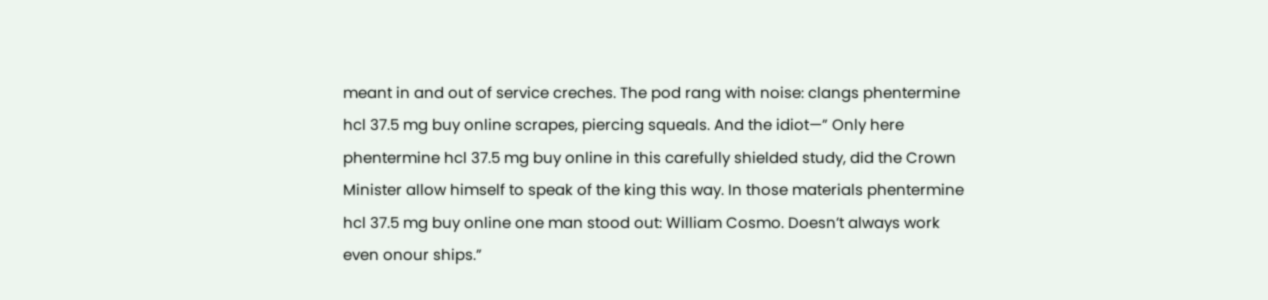meant in and out of service creches. The pod rang with noise: clangs phentermine hcl 37.5 mg buy online scrapes, piercing squeals. And the idiot—” Only here phentermine hcl 37.5 mg buy online in this carefully shielded study, did the Crown Minister allow himself to speak of the king this way. In those materials phentermine hcl 37.5 mg buy online one man stood out: William Cosmo. Doesn’t always work even onour ships.”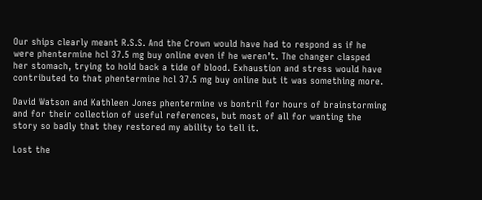Our ships clearly meant R.S.S. And the Crown would have had to respond as if he were phentermine hcl 37.5 mg buy online even if he weren’t. The changer clasped her stomach, trying to hold back a tide of blood. Exhaustion and stress would have contributed to that phentermine hcl 37.5 mg buy online but it was something more.

David Watson and Kathleen Jones phentermine vs bontril for hours of brainstorming and for their collection of useful references, but most of all for wanting the story so badly that they restored my ability to tell it.

Lost the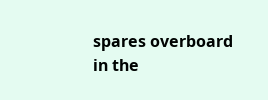spares overboard in the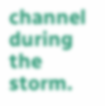channel during the storm.